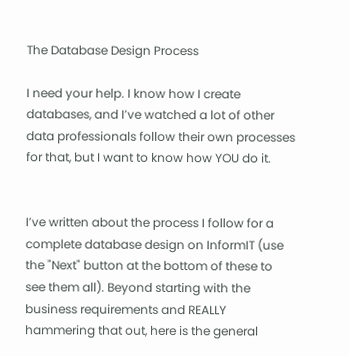The Database Design Process

I need your help. I know how I create databases, and I’ve watched a lot of other data professionals follow their own processes for that, but I want to know how YOU do it.


I’ve written about the process I follow for a complete database design on InformIT (use the "Next" button at the bottom of these to see them all). Beyond starting with the business requirements and REALLY hammering that out, here is the general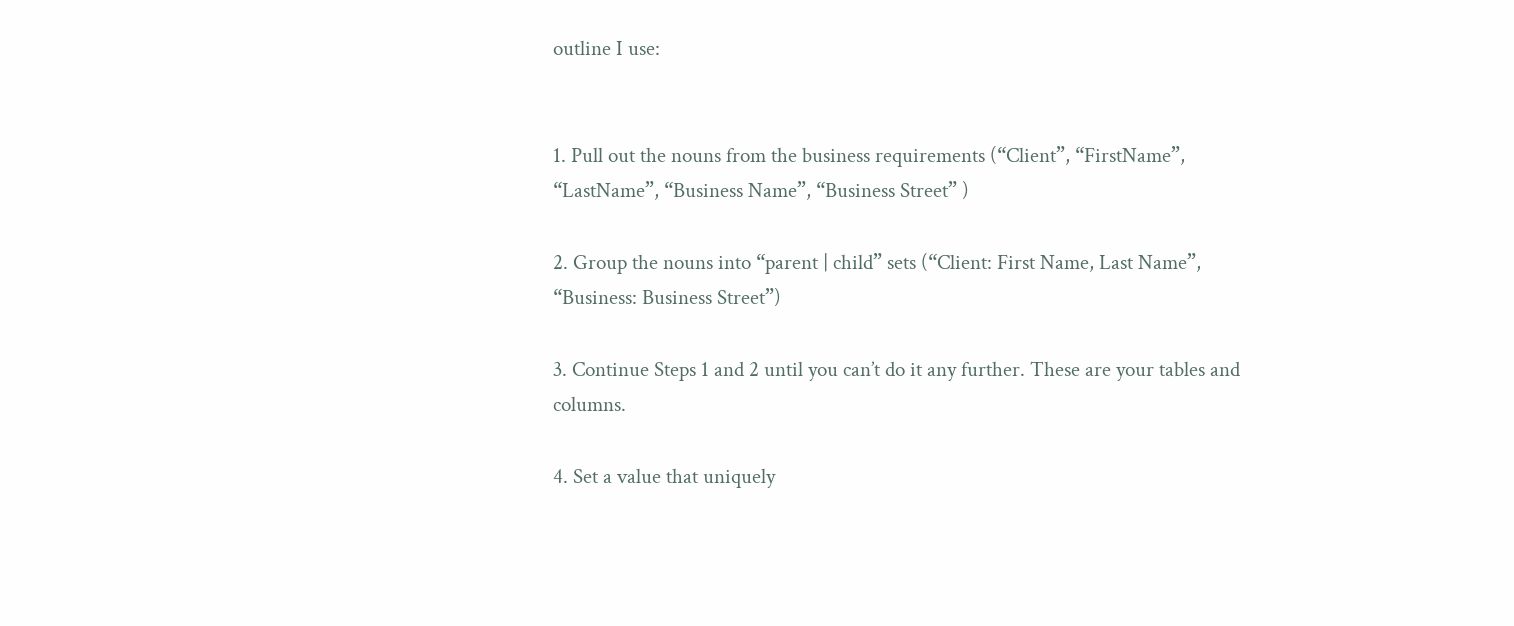outline I use:


1. Pull out the nouns from the business requirements (“Client”, “FirstName”, “LastName”, “Business Name”, “Business Street” )

2. Group the nouns into “parent | child” sets (“Client: First Name, Last Name”, “Business: Business Street”)

3. Continue Steps 1 and 2 until you can’t do it any further. These are your tables and columns.

4. Set a value that uniquely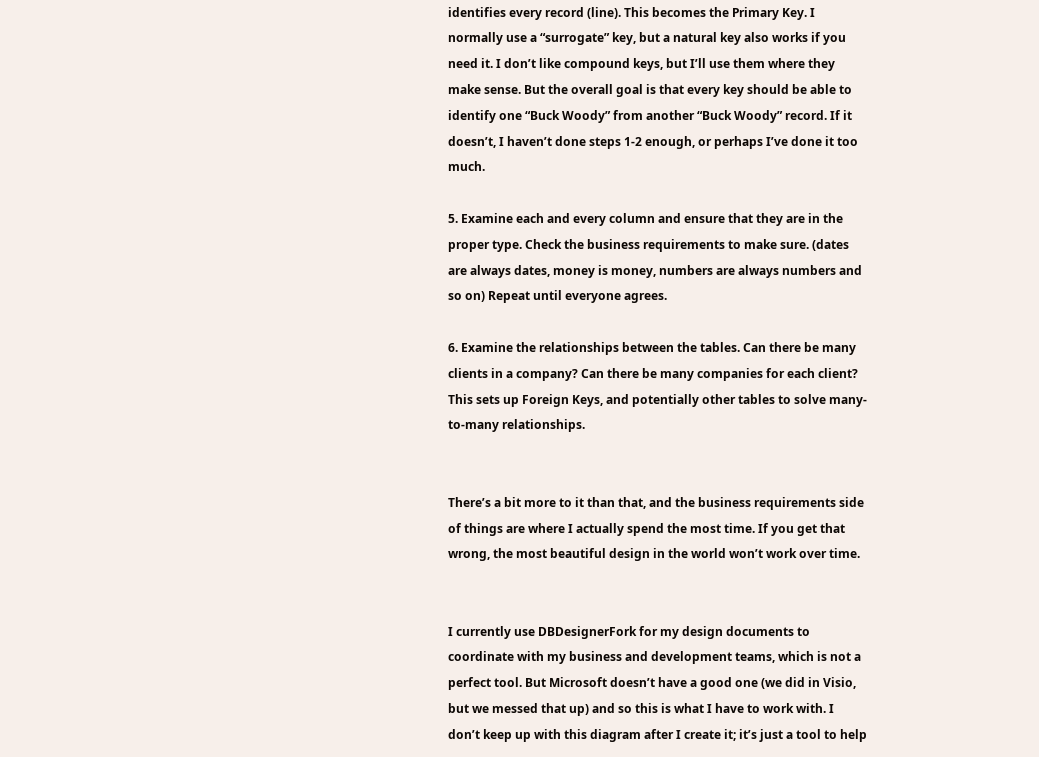identifies every record (line). This becomes the Primary Key. I normally use a “surrogate” key, but a natural key also works if you need it. I don’t like compound keys, but I’ll use them where they make sense. But the overall goal is that every key should be able to identify one “Buck Woody” from another “Buck Woody” record. If it doesn’t, I haven’t done steps 1-2 enough, or perhaps I’ve done it too much.

5. Examine each and every column and ensure that they are in the proper type. Check the business requirements to make sure. (dates are always dates, money is money, numbers are always numbers and so on) Repeat until everyone agrees.

6. Examine the relationships between the tables. Can there be many clients in a company? Can there be many companies for each client? This sets up Foreign Keys, and potentially other tables to solve many-to-many relationships.


There’s a bit more to it than that, and the business requirements side of things are where I actually spend the most time. If you get that wrong, the most beautiful design in the world won’t work over time.


I currently use DBDesignerFork for my design documents to coordinate with my business and development teams, which is not a perfect tool. But Microsoft doesn’t have a good one (we did in Visio, but we messed that up) and so this is what I have to work with. I don’t keep up with this diagram after I create it; it’s just a tool to help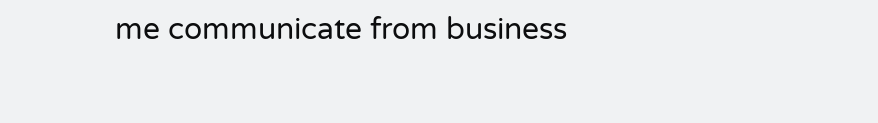me communicate from business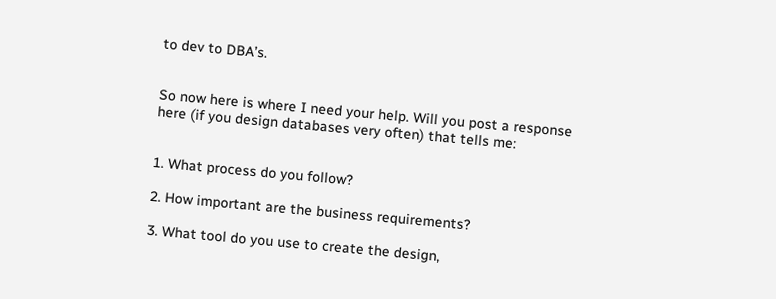to dev to DBA’s.


So now here is where I need your help. Will you post a response here (if you design databases very often) that tells me:


1. What process do you follow?

2. How important are the business requirements?

3. What tool do you use to create the design,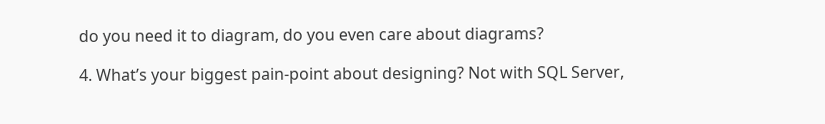do you need it to diagram, do you even care about diagrams?

4. What’s your biggest pain-point about designing? Not with SQL Server,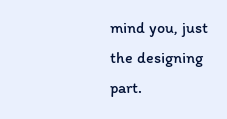mind you, just the designing part.